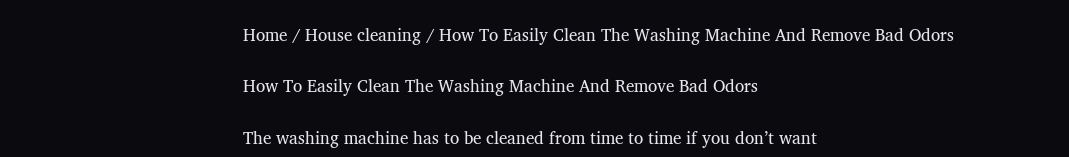Home / House cleaning / How To Easily Clean The Washing Machine And Remove Bad Odors

How To Easily Clean The Washing Machine And Remove Bad Odors

The washing machine has to be cleaned from time to time if you don’t want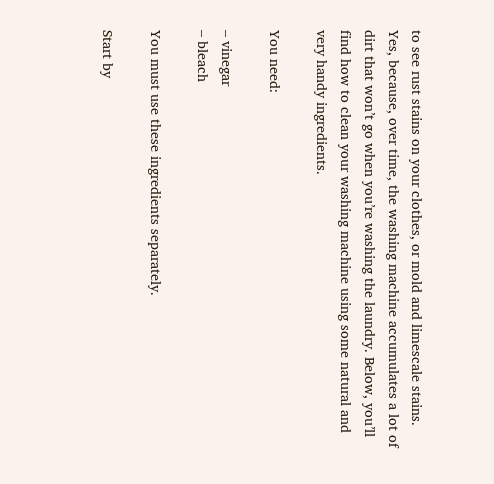to see rust stains on your clothes, or mold and limescale stains. Yes, because, over time, the washing machine accumulates a lot of dirt that won’t go when you’re washing the laundry. Below, you’ll find how to clean your washing machine using some natural and very handy ingredients.

You need:

– vinegar
– bleach

You must use these ingredients separately.

Start by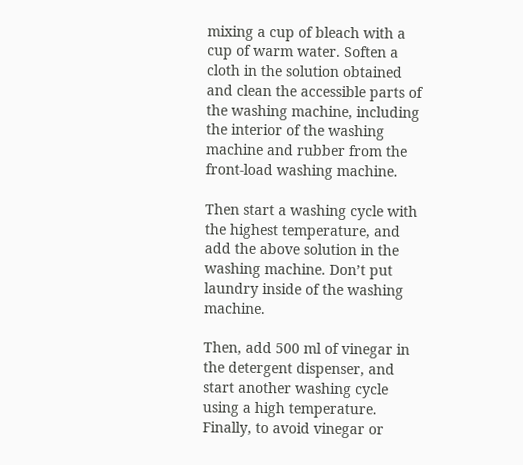mixing a cup of bleach with a cup of warm water. Soften a cloth in the solution obtained and clean the accessible parts of the washing machine, including the interior of the washing machine and rubber from the front-load washing machine.

Then start a washing cycle with the highest temperature, and add the above solution in the washing machine. Don’t put laundry inside of the washing machine.

Then, add 500 ml of vinegar in the detergent dispenser, and start another washing cycle using a high temperature.
Finally, to avoid vinegar or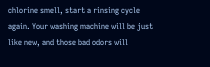chlorine smell, start a rinsing cycle again. Your washing machine will be just like new, and those bad odors will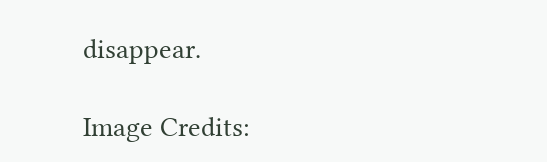disappear.

Image Credits: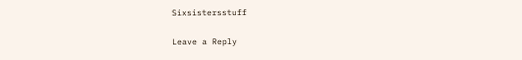Sixsistersstuff

Leave a Reply